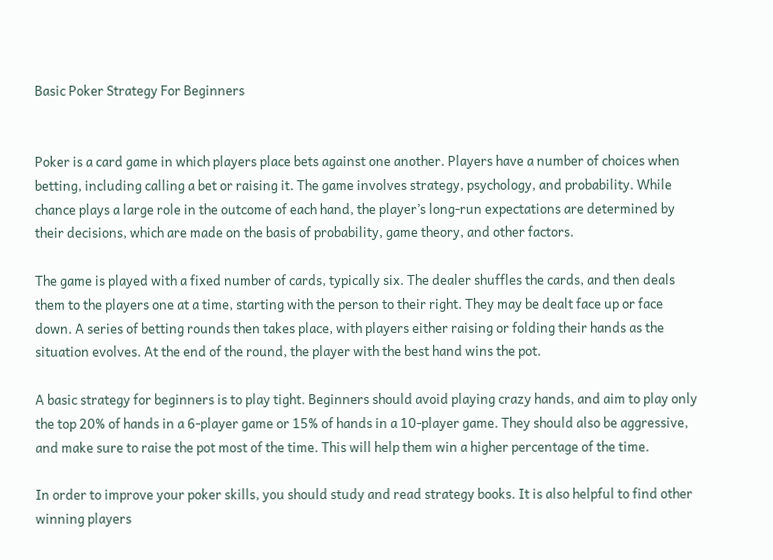Basic Poker Strategy For Beginners


Poker is a card game in which players place bets against one another. Players have a number of choices when betting, including calling a bet or raising it. The game involves strategy, psychology, and probability. While chance plays a large role in the outcome of each hand, the player’s long-run expectations are determined by their decisions, which are made on the basis of probability, game theory, and other factors.

The game is played with a fixed number of cards, typically six. The dealer shuffles the cards, and then deals them to the players one at a time, starting with the person to their right. They may be dealt face up or face down. A series of betting rounds then takes place, with players either raising or folding their hands as the situation evolves. At the end of the round, the player with the best hand wins the pot.

A basic strategy for beginners is to play tight. Beginners should avoid playing crazy hands, and aim to play only the top 20% of hands in a 6-player game or 15% of hands in a 10-player game. They should also be aggressive, and make sure to raise the pot most of the time. This will help them win a higher percentage of the time.

In order to improve your poker skills, you should study and read strategy books. It is also helpful to find other winning players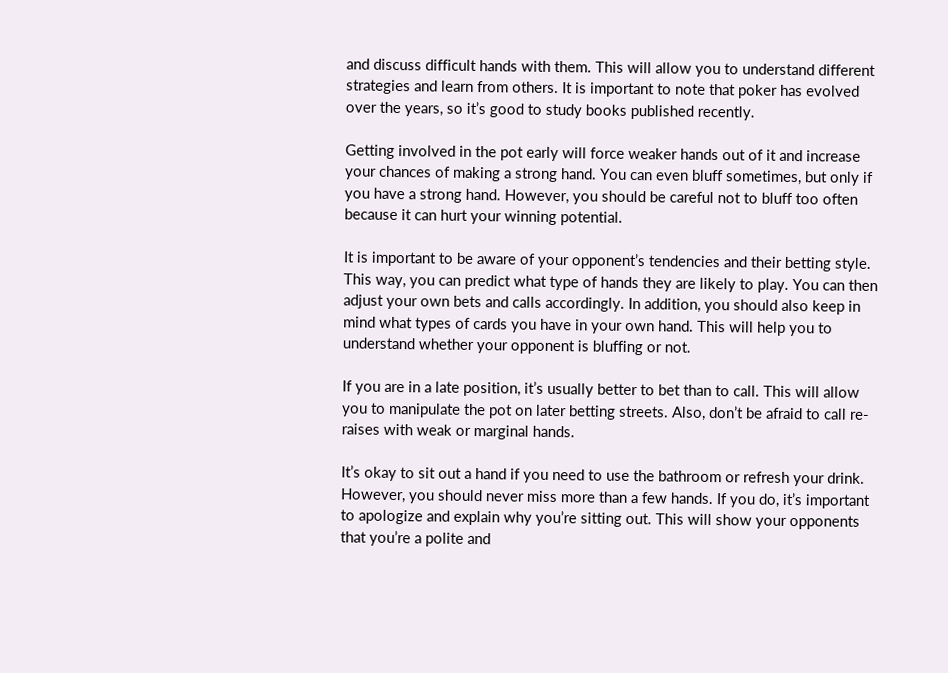and discuss difficult hands with them. This will allow you to understand different strategies and learn from others. It is important to note that poker has evolved over the years, so it’s good to study books published recently.

Getting involved in the pot early will force weaker hands out of it and increase your chances of making a strong hand. You can even bluff sometimes, but only if you have a strong hand. However, you should be careful not to bluff too often because it can hurt your winning potential.

It is important to be aware of your opponent’s tendencies and their betting style. This way, you can predict what type of hands they are likely to play. You can then adjust your own bets and calls accordingly. In addition, you should also keep in mind what types of cards you have in your own hand. This will help you to understand whether your opponent is bluffing or not.

If you are in a late position, it’s usually better to bet than to call. This will allow you to manipulate the pot on later betting streets. Also, don’t be afraid to call re-raises with weak or marginal hands.

It’s okay to sit out a hand if you need to use the bathroom or refresh your drink. However, you should never miss more than a few hands. If you do, it’s important to apologize and explain why you’re sitting out. This will show your opponents that you’re a polite and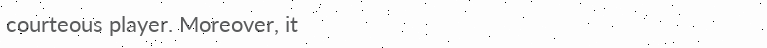courteous player. Moreover, it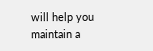will help you maintain a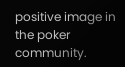positive image in the poker community.